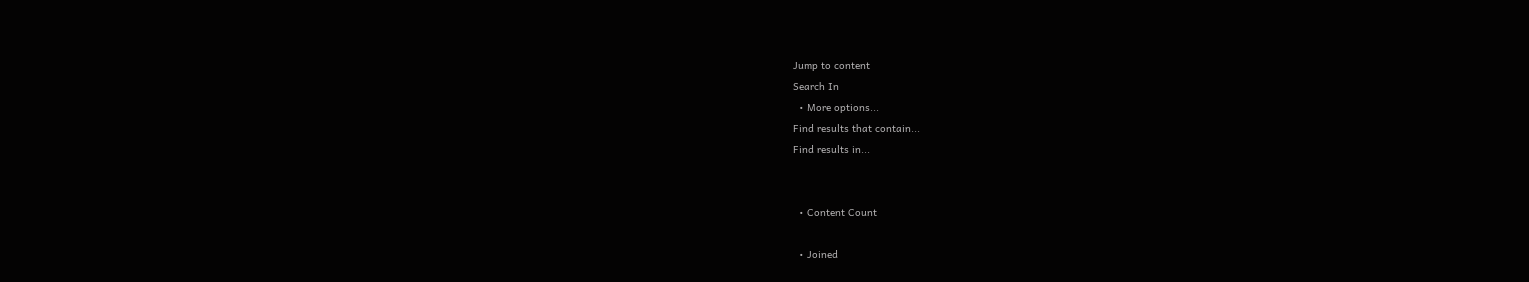Jump to content
Search In
  • More options...
Find results that contain...
Find results in...


  • Content Count

  • Joined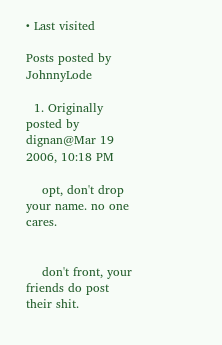• Last visited

Posts posted by JohnnyLode

  1. Originally posted by dignan@Mar 19 2006, 10:18 PM

    opt, don't drop your name. no one cares.


    don't front, your friends do post their shit.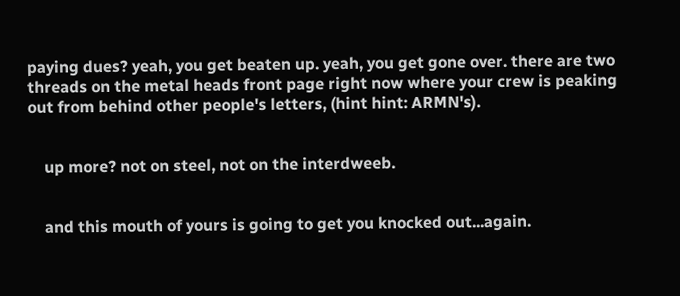paying dues? yeah, you get beaten up. yeah, you get gone over. there are two threads on the metal heads front page right now where your crew is peaking out from behind other people's letters, (hint hint: ARMN's).


    up more? not on steel, not on the interdweeb.


    and this mouth of yours is going to get you knocked out...again.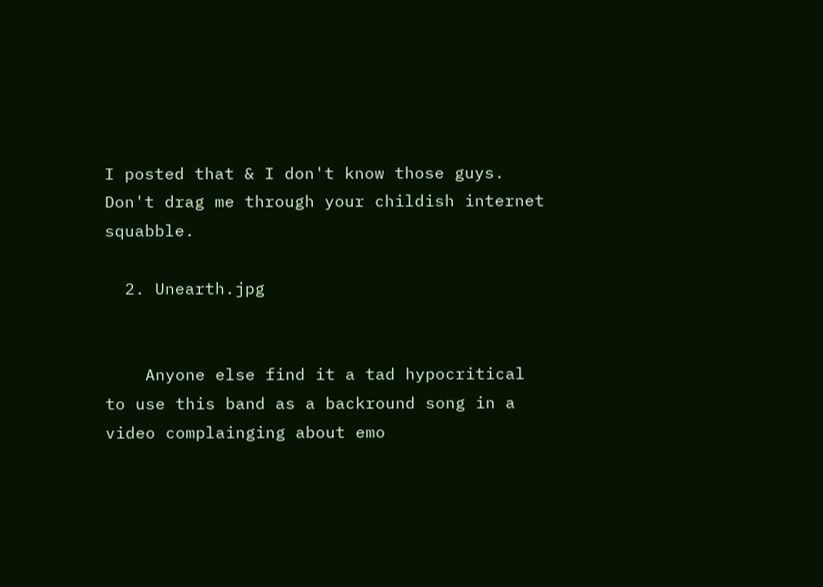I posted that & I don't know those guys. Don't drag me through your childish internet squabble.

  2. Unearth.jpg


    Anyone else find it a tad hypocritical to use this band as a backround song in a video complainging about emo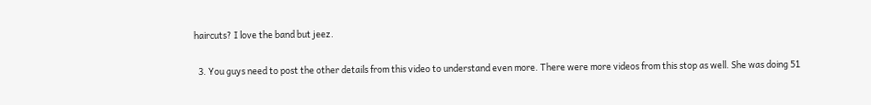haircuts? I love the band but jeez.

  3. You guys need to post the other details from this video to understand even more. There were more videos from this stop as well. She was doing 51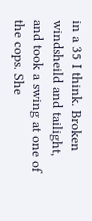in a 35 I think. Broken windsheild and tailight, and took a swing at one of the cops. She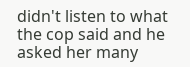didn't listen to what the cop said and he asked her many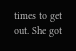times to get out. She got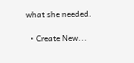what she needed.

  • Create New...